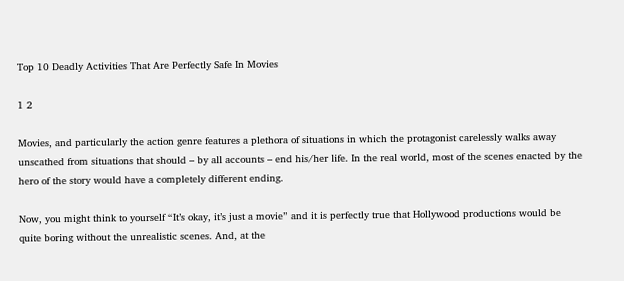Top 10 Deadly Activities That Are Perfectly Safe In Movies

1 2

Movies, and particularly the action genre features a plethora of situations in which the protagonist carelessly walks away unscathed from situations that should – by all accounts – end his/her life. In the real world, most of the scenes enacted by the hero of the story would have a completely different ending.

Now, you might think to yourself “It’s okay, it’s just a movie” and it is perfectly true that Hollywood productions would be quite boring without the unrealistic scenes. And, at the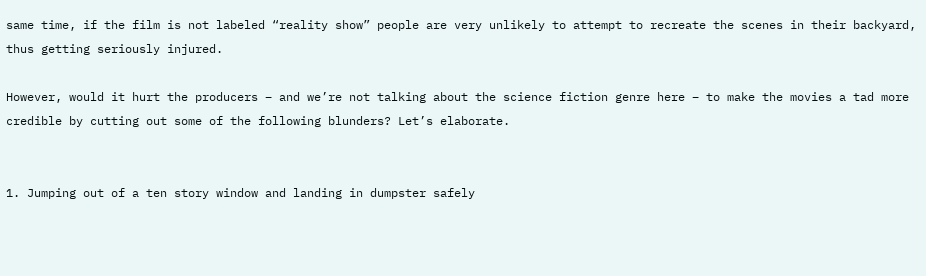same time, if the film is not labeled “reality show” people are very unlikely to attempt to recreate the scenes in their backyard, thus getting seriously injured.

However, would it hurt the producers – and we’re not talking about the science fiction genre here – to make the movies a tad more credible by cutting out some of the following blunders? Let’s elaborate.


1. Jumping out of a ten story window and landing in dumpster safely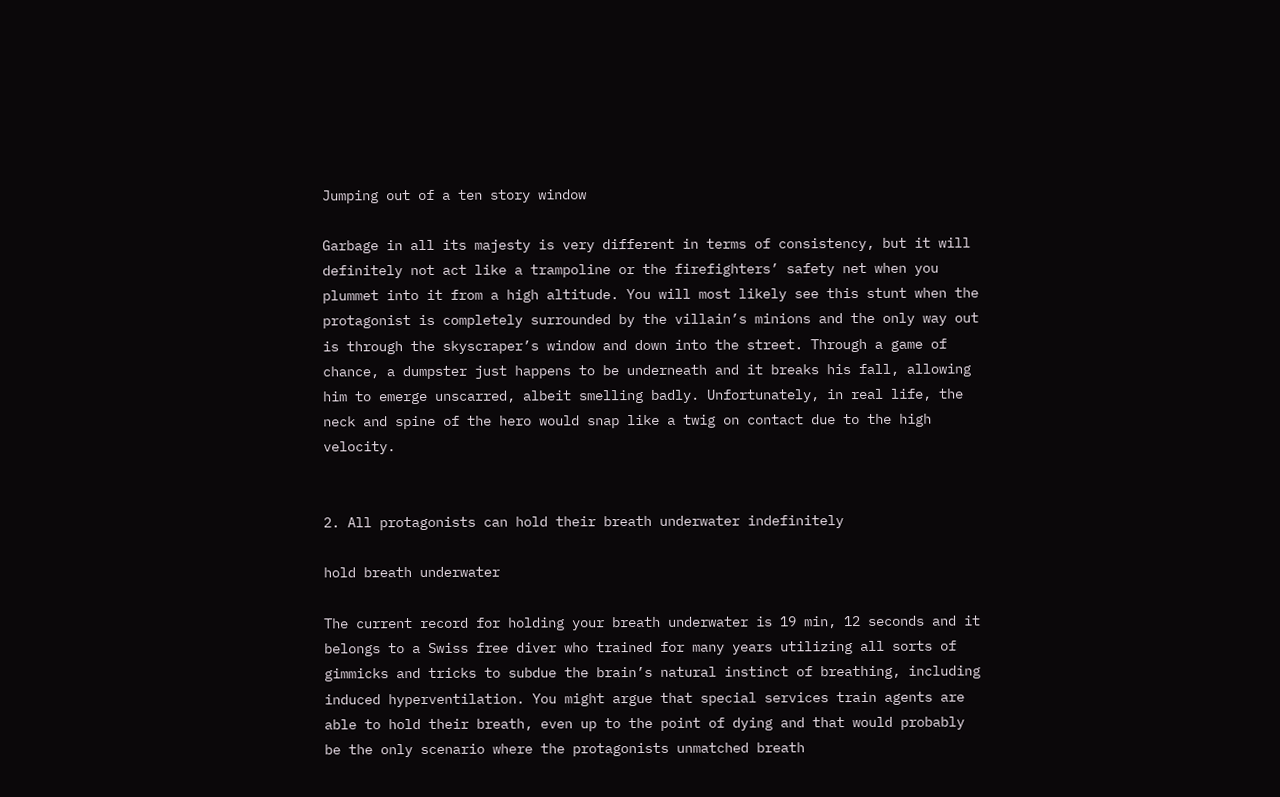Jumping out of a ten story window

Garbage in all its majesty is very different in terms of consistency, but it will definitely not act like a trampoline or the firefighters’ safety net when you plummet into it from a high altitude. You will most likely see this stunt when the protagonist is completely surrounded by the villain’s minions and the only way out is through the skyscraper’s window and down into the street. Through a game of chance, a dumpster just happens to be underneath and it breaks his fall, allowing him to emerge unscarred, albeit smelling badly. Unfortunately, in real life, the neck and spine of the hero would snap like a twig on contact due to the high velocity.


2. All protagonists can hold their breath underwater indefinitely

hold breath underwater

The current record for holding your breath underwater is 19 min, 12 seconds and it belongs to a Swiss free diver who trained for many years utilizing all sorts of gimmicks and tricks to subdue the brain’s natural instinct of breathing, including induced hyperventilation. You might argue that special services train agents are able to hold their breath, even up to the point of dying and that would probably be the only scenario where the protagonists unmatched breath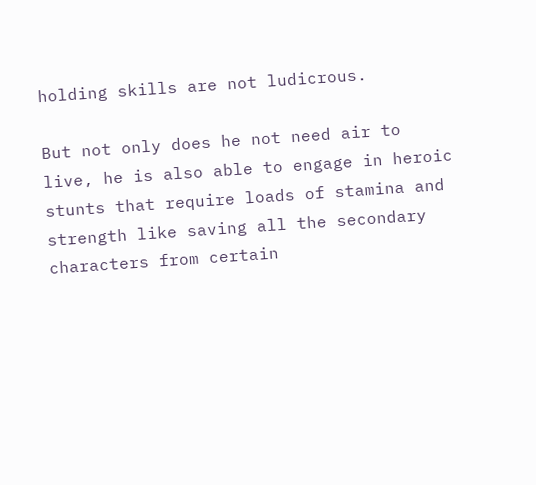holding skills are not ludicrous.

But not only does he not need air to live, he is also able to engage in heroic stunts that require loads of stamina and strength like saving all the secondary characters from certain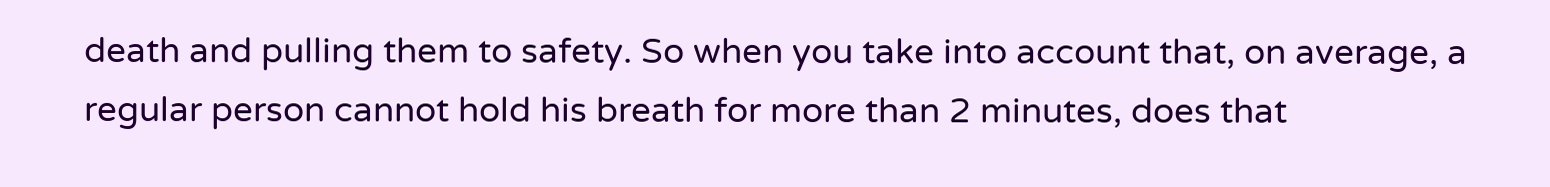death and pulling them to safety. So when you take into account that, on average, a regular person cannot hold his breath for more than 2 minutes, does that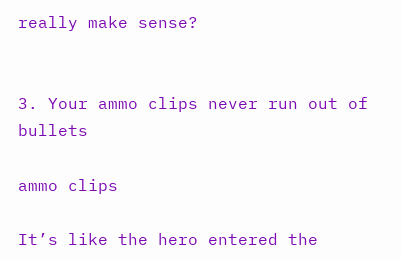really make sense?


3. Your ammo clips never run out of bullets

ammo clips

It’s like the hero entered the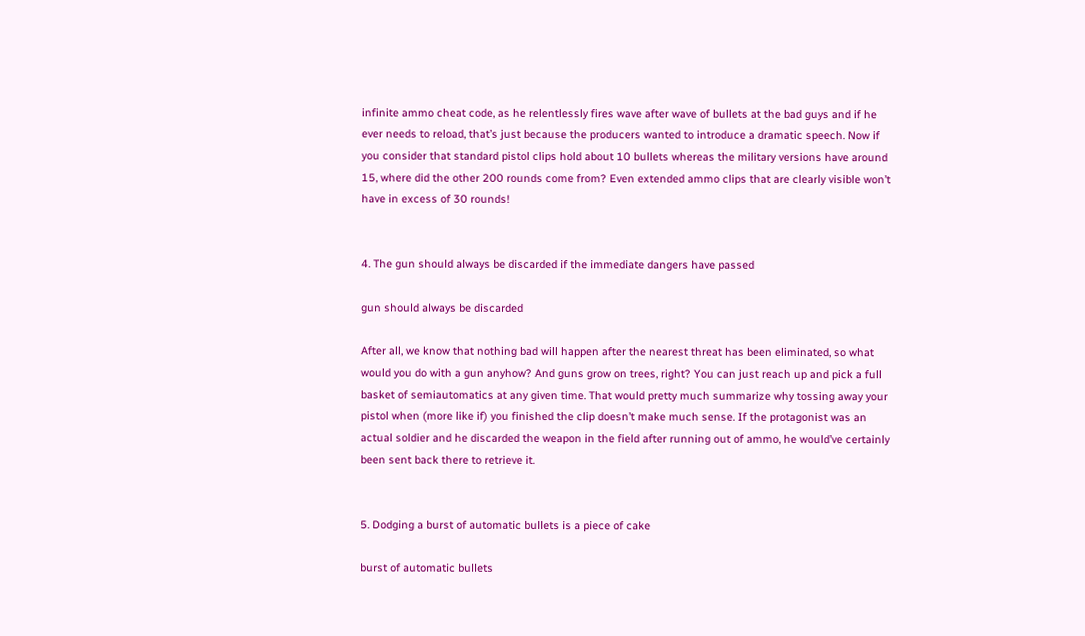infinite ammo cheat code, as he relentlessly fires wave after wave of bullets at the bad guys and if he ever needs to reload, that’s just because the producers wanted to introduce a dramatic speech. Now if you consider that standard pistol clips hold about 10 bullets whereas the military versions have around 15, where did the other 200 rounds come from? Even extended ammo clips that are clearly visible won’t have in excess of 30 rounds!


4. The gun should always be discarded if the immediate dangers have passed

gun should always be discarded

After all, we know that nothing bad will happen after the nearest threat has been eliminated, so what would you do with a gun anyhow? And guns grow on trees, right? You can just reach up and pick a full basket of semiautomatics at any given time. That would pretty much summarize why tossing away your pistol when (more like if) you finished the clip doesn’t make much sense. If the protagonist was an actual soldier and he discarded the weapon in the field after running out of ammo, he would’ve certainly been sent back there to retrieve it.


5. Dodging a burst of automatic bullets is a piece of cake

burst of automatic bullets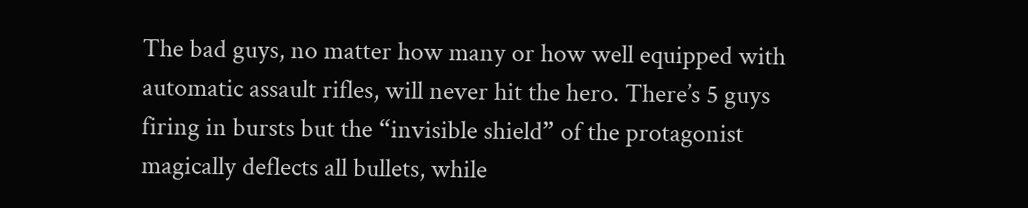The bad guys, no matter how many or how well equipped with automatic assault rifles, will never hit the hero. There’s 5 guys firing in bursts but the “invisible shield” of the protagonist magically deflects all bullets, while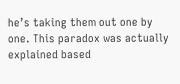he’s taking them out one by one. This paradox was actually explained based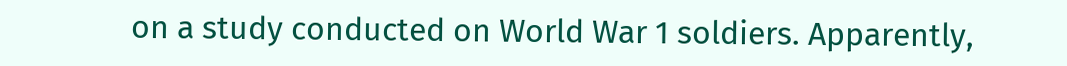on a study conducted on World War 1 soldiers. Apparently,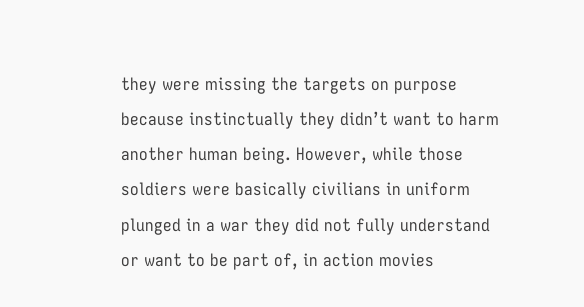they were missing the targets on purpose because instinctually they didn’t want to harm another human being. However, while those soldiers were basically civilians in uniform plunged in a war they did not fully understand or want to be part of, in action movies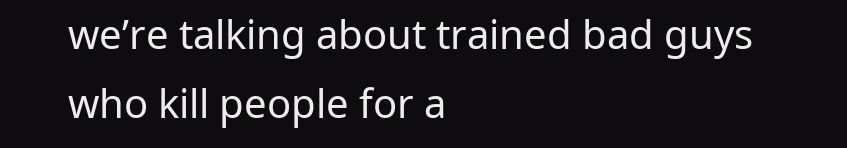we’re talking about trained bad guys who kill people for a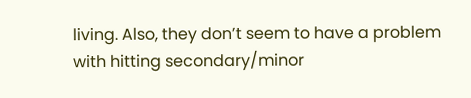living. Also, they don’t seem to have a problem with hitting secondary/minor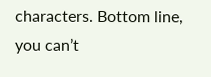characters. Bottom line, you can’t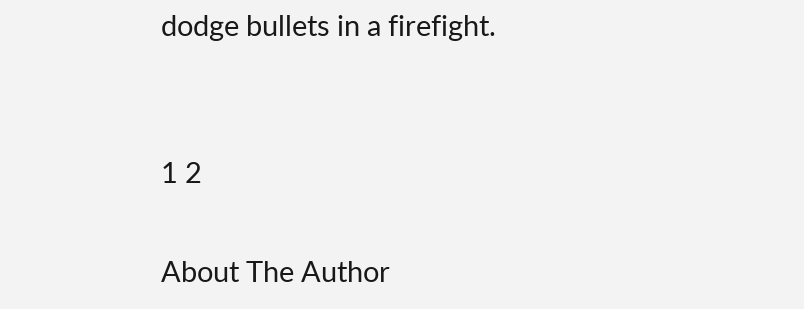dodge bullets in a firefight.


1 2

About The Author